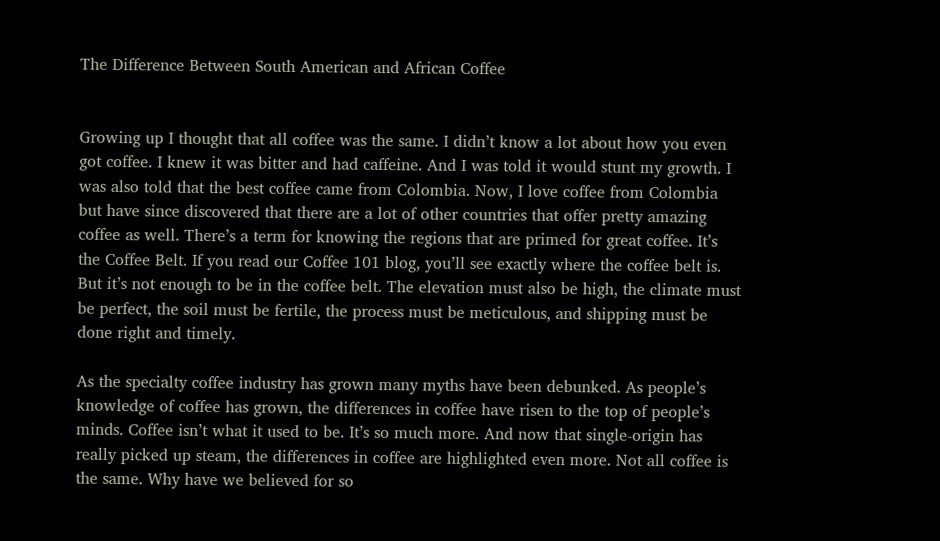The Difference Between South American and African Coffee


Growing up I thought that all coffee was the same. I didn’t know a lot about how you even got coffee. I knew it was bitter and had caffeine. And I was told it would stunt my growth. I was also told that the best coffee came from Colombia. Now, I love coffee from Colombia but have since discovered that there are a lot of other countries that offer pretty amazing coffee as well. There’s a term for knowing the regions that are primed for great coffee. It’s the Coffee Belt. If you read our Coffee 101 blog, you’ll see exactly where the coffee belt is. But it’s not enough to be in the coffee belt. The elevation must also be high, the climate must be perfect, the soil must be fertile, the process must be meticulous, and shipping must be done right and timely.

As the specialty coffee industry has grown many myths have been debunked. As people’s knowledge of coffee has grown, the differences in coffee have risen to the top of people’s minds. Coffee isn’t what it used to be. It’s so much more. And now that single-origin has really picked up steam, the differences in coffee are highlighted even more. Not all coffee is the same. Why have we believed for so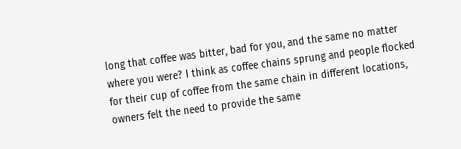long that coffee was bitter, bad for you, and the same no matter where you were? I think as coffee chains sprung and people flocked for their cup of coffee from the same chain in different locations, owners felt the need to provide the same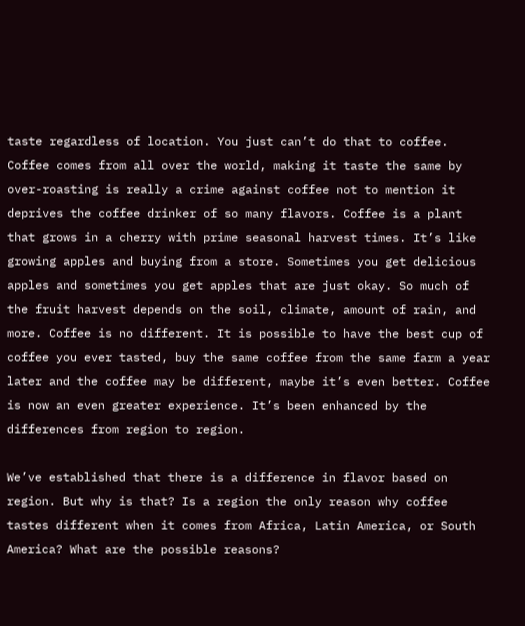taste regardless of location. You just can’t do that to coffee. Coffee comes from all over the world, making it taste the same by over-roasting is really a crime against coffee not to mention it deprives the coffee drinker of so many flavors. Coffee is a plant that grows in a cherry with prime seasonal harvest times. It’s like growing apples and buying from a store. Sometimes you get delicious apples and sometimes you get apples that are just okay. So much of the fruit harvest depends on the soil, climate, amount of rain, and more. Coffee is no different. It is possible to have the best cup of coffee you ever tasted, buy the same coffee from the same farm a year later and the coffee may be different, maybe it’s even better. Coffee is now an even greater experience. It’s been enhanced by the differences from region to region.

We’ve established that there is a difference in flavor based on region. But why is that? Is a region the only reason why coffee tastes different when it comes from Africa, Latin America, or South America? What are the possible reasons?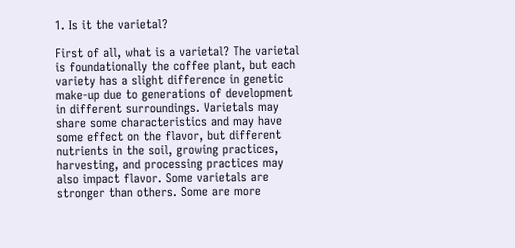1. Is it the varietal?

First of all, what is a varietal? The varietal is foundationally the coffee plant, but each variety has a slight difference in genetic make-up due to generations of development in different surroundings. Varietals may share some characteristics and may have some effect on the flavor, but different nutrients in the soil, growing practices, harvesting, and processing practices may also impact flavor. Some varietals are stronger than others. Some are more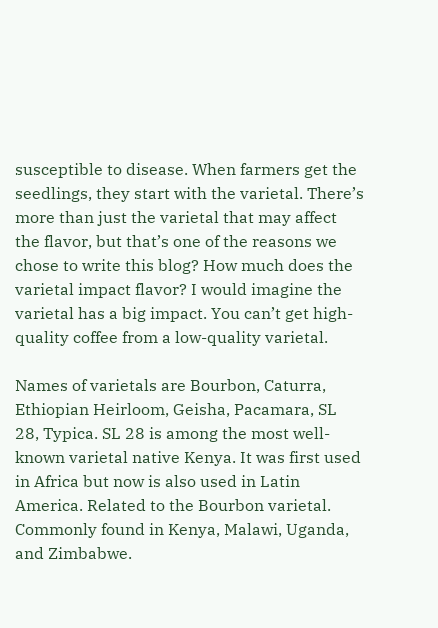susceptible to disease. When farmers get the seedlings, they start with the varietal. There’s more than just the varietal that may affect the flavor, but that’s one of the reasons we chose to write this blog? How much does the varietal impact flavor? I would imagine the varietal has a big impact. You can’t get high-quality coffee from a low-quality varietal.

Names of varietals are Bourbon, Caturra, Ethiopian Heirloom, Geisha, Pacamara, SL 28, Typica. SL 28 is among the most well-known varietal native Kenya. It was first used in Africa but now is also used in Latin America. Related to the Bourbon varietal. Commonly found in Kenya, Malawi, Uganda, and Zimbabwe.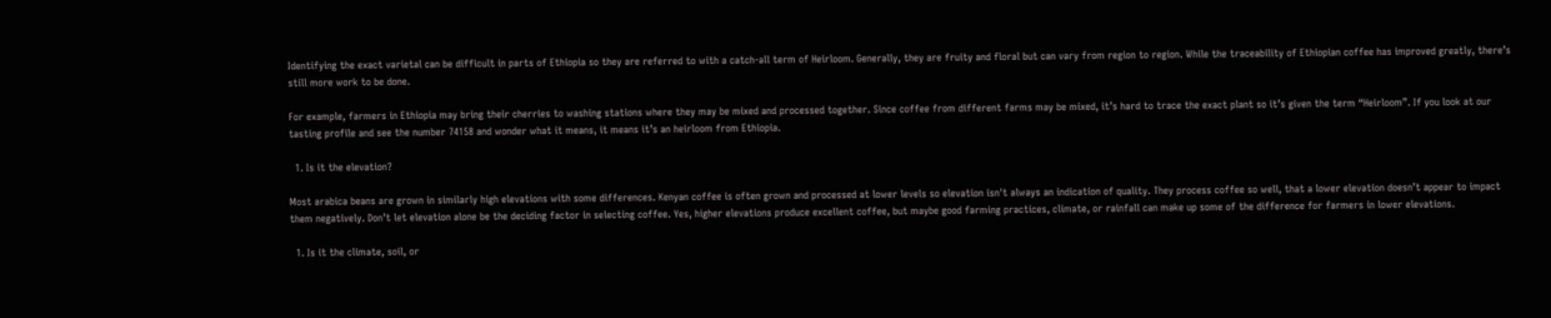Identifying the exact varietal can be difficult in parts of Ethiopia so they are referred to with a catch-all term of Heirloom. Generally, they are fruity and floral but can vary from region to region. While the traceability of Ethiopian coffee has improved greatly, there’s still more work to be done.

For example, farmers in Ethiopia may bring their cherries to washing stations where they may be mixed and processed together. Since coffee from different farms may be mixed, it’s hard to trace the exact plant so it’s given the term “Heirloom”. If you look at our tasting profile and see the number 74158 and wonder what it means, it means it’s an heirloom from Ethiopia.

  1. Is it the elevation?

Most arabica beans are grown in similarly high elevations with some differences. Kenyan coffee is often grown and processed at lower levels so elevation isn't always an indication of quality. They process coffee so well, that a lower elevation doesn’t appear to impact them negatively. Don’t let elevation alone be the deciding factor in selecting coffee. Yes, higher elevations produce excellent coffee, but maybe good farming practices, climate, or rainfall can make up some of the difference for farmers in lower elevations.

  1. Is it the climate, soil, or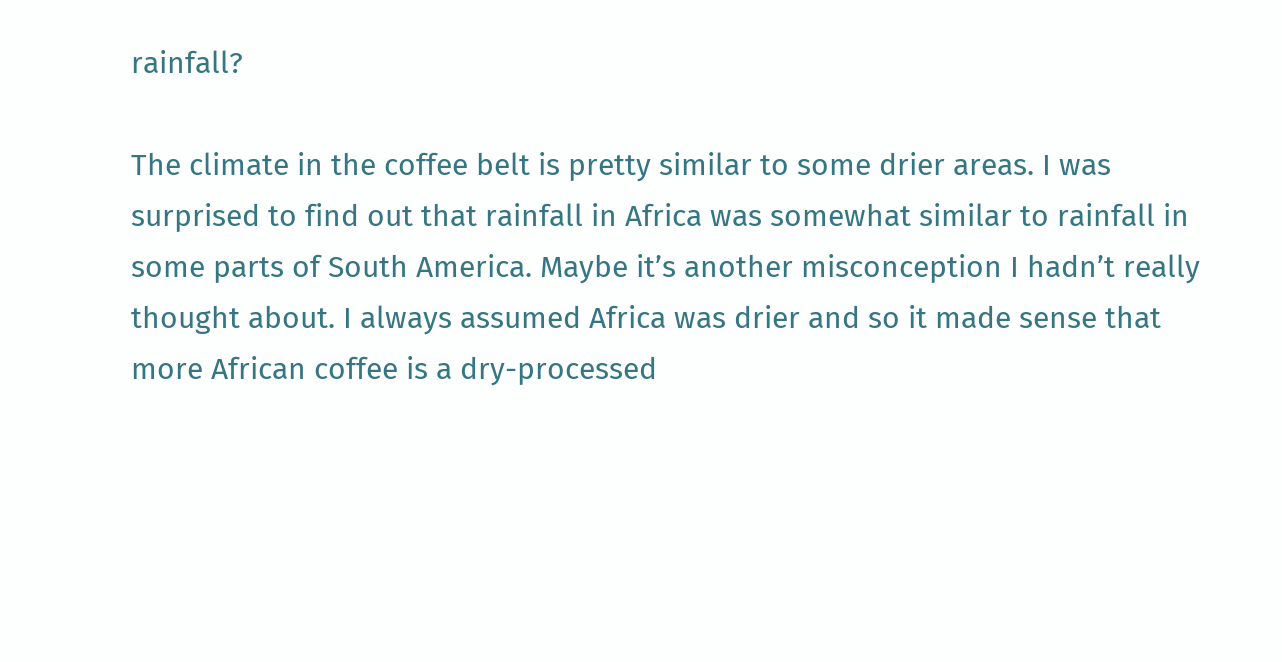rainfall?

The climate in the coffee belt is pretty similar to some drier areas. I was surprised to find out that rainfall in Africa was somewhat similar to rainfall in some parts of South America. Maybe it’s another misconception I hadn’t really thought about. I always assumed Africa was drier and so it made sense that more African coffee is a dry-processed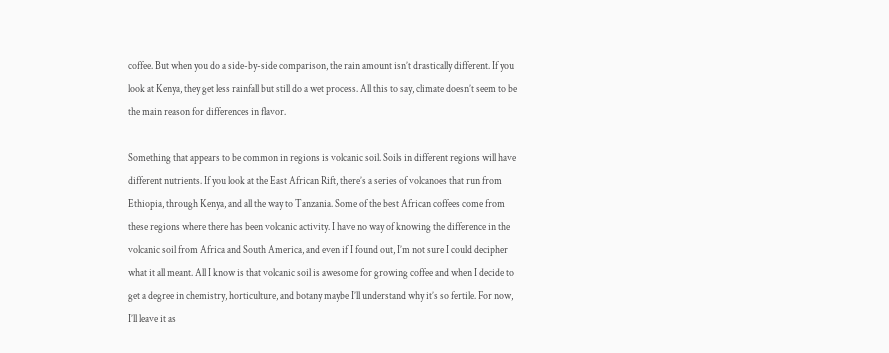coffee. But when you do a side-by-side comparison, the rain amount isn’t drastically different. If you look at Kenya, they get less rainfall but still do a wet process. All this to say, climate doesn’t seem to be the main reason for differences in flavor.

Something that appears to be common in regions is volcanic soil. Soils in different regions will have different nutrients. If you look at the East African Rift, there’s a series of volcanoes that run from Ethiopia, through Kenya, and all the way to Tanzania. Some of the best African coffees come from these regions where there has been volcanic activity. I have no way of knowing the difference in the volcanic soil from Africa and South America, and even if I found out, I’m not sure I could decipher what it all meant. All I know is that volcanic soil is awesome for growing coffee and when I decide to get a degree in chemistry, horticulture, and botany maybe I’ll understand why it’s so fertile. For now, I’ll leave it as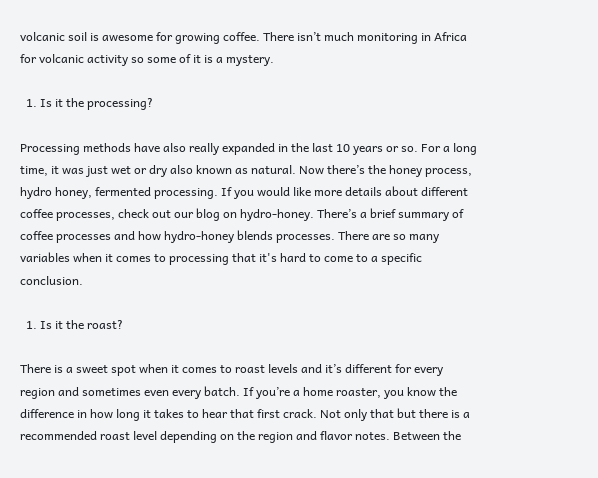volcanic soil is awesome for growing coffee. There isn’t much monitoring in Africa for volcanic activity so some of it is a mystery.

  1. Is it the processing?

Processing methods have also really expanded in the last 10 years or so. For a long time, it was just wet or dry also known as natural. Now there’s the honey process, hydro honey, fermented processing. If you would like more details about different coffee processes, check out our blog on hydro-honey. There’s a brief summary of coffee processes and how hydro-honey blends processes. There are so many variables when it comes to processing that it's hard to come to a specific conclusion.

  1. Is it the roast?

There is a sweet spot when it comes to roast levels and it’s different for every region and sometimes even every batch. If you’re a home roaster, you know the difference in how long it takes to hear that first crack. Not only that but there is a recommended roast level depending on the region and flavor notes. Between the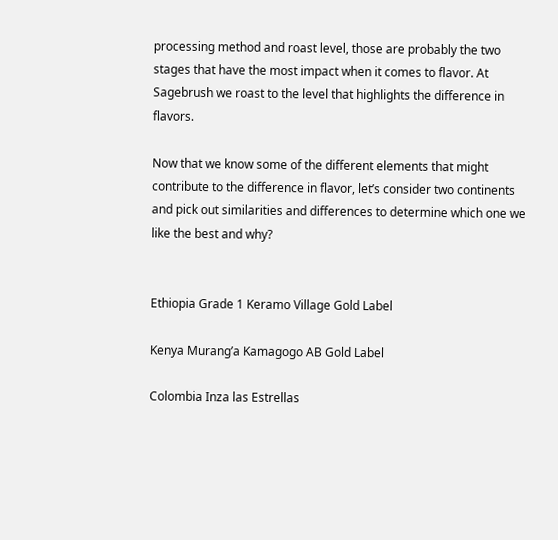processing method and roast level, those are probably the two stages that have the most impact when it comes to flavor. At Sagebrush we roast to the level that highlights the difference in flavors.

Now that we know some of the different elements that might contribute to the difference in flavor, let’s consider two continents and pick out similarities and differences to determine which one we like the best and why?


Ethiopia Grade 1 Keramo Village Gold Label

Kenya Murang’a Kamagogo AB Gold Label

Colombia Inza las Estrellas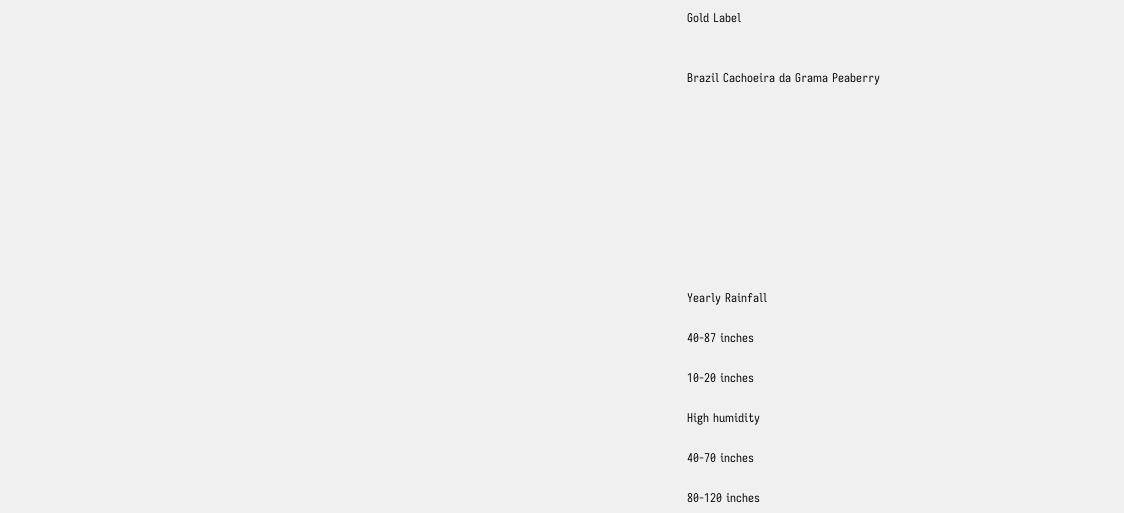Gold Label


Brazil Cachoeira da Grama Peaberry










Yearly Rainfall

40-87 inches

10-20 inches

High humidity

40-70 inches

80-120 inches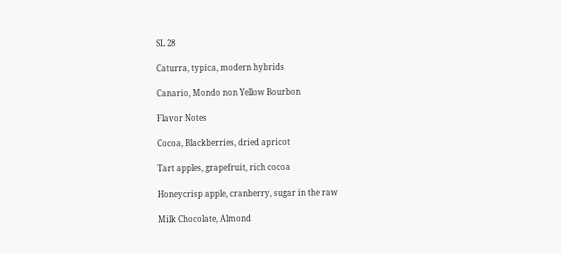SL 28

Caturra, typica, modern hybrids

Canario, Mondo non Yellow Bourbon

Flavor Notes

Cocoa, Blackberries, dried apricot

Tart apples, grapefruit, rich cocoa

Honeycrisp apple, cranberry, sugar in the raw

Milk Chocolate, Almond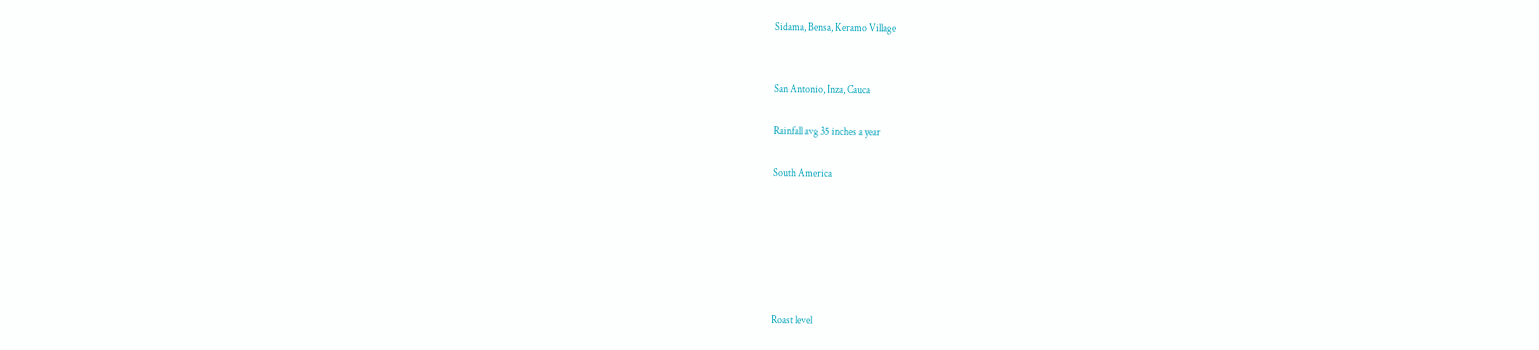Sidama, Bensa, Keramo Village


San Antonio, Inza, Cauca

Rainfall avg 35 inches a year

South America






Roast level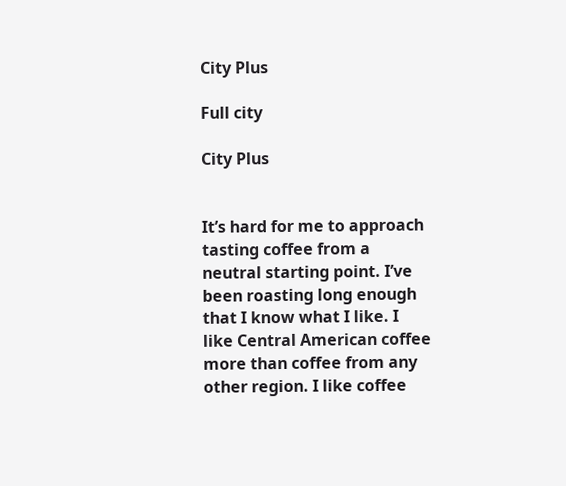City Plus

Full city

City Plus


It’s hard for me to approach tasting coffee from a neutral starting point. I’ve been roasting long enough that I know what I like. I like Central American coffee more than coffee from any other region. I like coffee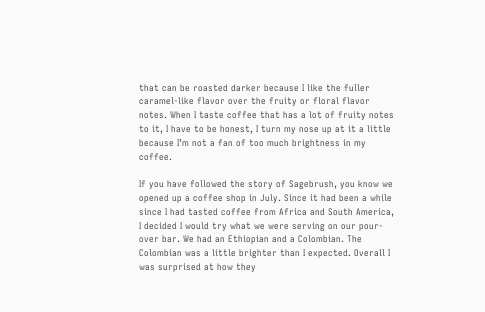that can be roasted darker because I like the fuller caramel-like flavor over the fruity or floral flavor notes. When I taste coffee that has a lot of fruity notes to it, I have to be honest, I turn my nose up at it a little because I’m not a fan of too much brightness in my coffee.

If you have followed the story of Sagebrush, you know we opened up a coffee shop in July. Since it had been a while since I had tasted coffee from Africa and South America, I decided I would try what we were serving on our pour-over bar. We had an Ethiopian and a Colombian. The Colombian was a little brighter than I expected. Overall I was surprised at how they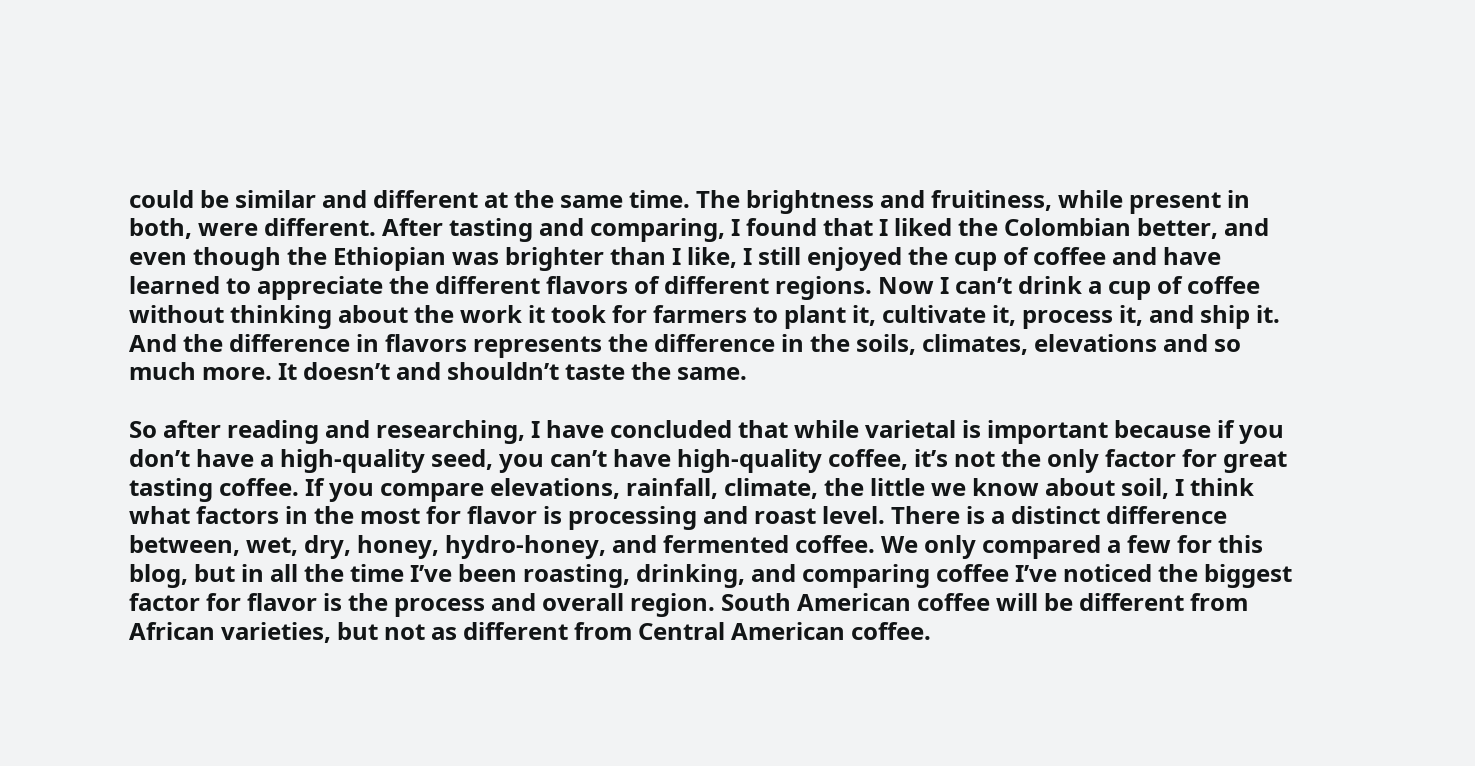could be similar and different at the same time. The brightness and fruitiness, while present in both, were different. After tasting and comparing, I found that I liked the Colombian better, and even though the Ethiopian was brighter than I like, I still enjoyed the cup of coffee and have learned to appreciate the different flavors of different regions. Now I can’t drink a cup of coffee without thinking about the work it took for farmers to plant it, cultivate it, process it, and ship it. And the difference in flavors represents the difference in the soils, climates, elevations and so much more. It doesn’t and shouldn’t taste the same.

So after reading and researching, I have concluded that while varietal is important because if you don’t have a high-quality seed, you can’t have high-quality coffee, it’s not the only factor for great tasting coffee. If you compare elevations, rainfall, climate, the little we know about soil, I think what factors in the most for flavor is processing and roast level. There is a distinct difference between, wet, dry, honey, hydro-honey, and fermented coffee. We only compared a few for this blog, but in all the time I’ve been roasting, drinking, and comparing coffee I’ve noticed the biggest factor for flavor is the process and overall region. South American coffee will be different from African varieties, but not as different from Central American coffee.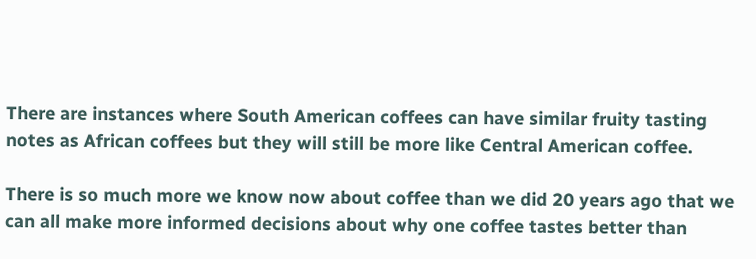There are instances where South American coffees can have similar fruity tasting notes as African coffees but they will still be more like Central American coffee.

There is so much more we know now about coffee than we did 20 years ago that we can all make more informed decisions about why one coffee tastes better than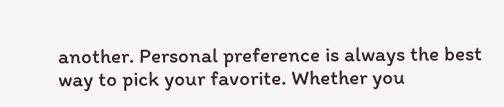another. Personal preference is always the best way to pick your favorite. Whether you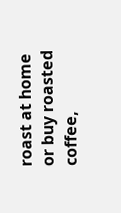roast at home or buy roasted coffee,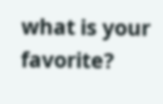what is your favorite?